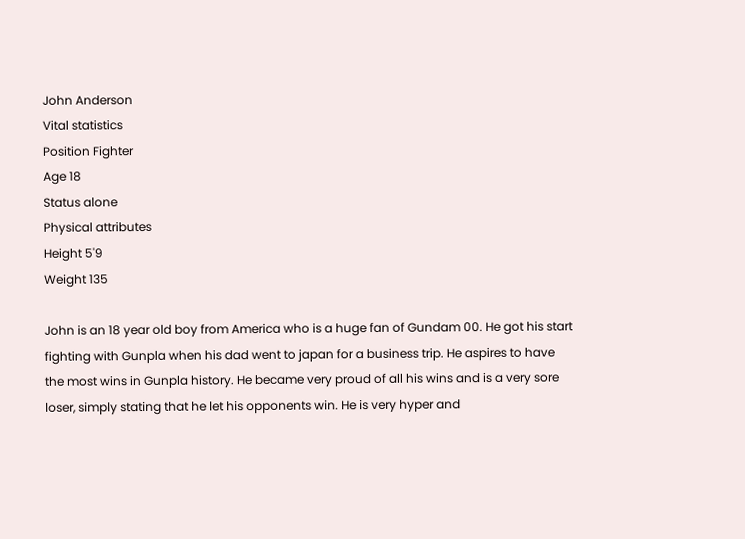John Anderson
Vital statistics
Position Fighter
Age 18
Status alone
Physical attributes
Height 5'9
Weight 135

John is an 18 year old boy from America who is a huge fan of Gundam 00. He got his start fighting with Gunpla when his dad went to japan for a business trip. He aspires to have the most wins in Gunpla history. He became very proud of all his wins and is a very sore loser, simply stating that he let his opponents win. He is very hyper and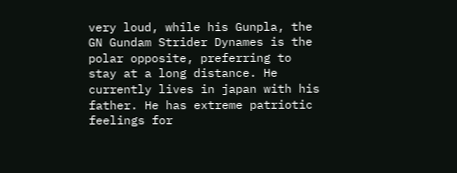very loud, while his Gunpla, the GN Gundam Strider Dynames is the polar opposite, preferring to stay at a long distance. He currently lives in japan with his father. He has extreme patriotic feelings for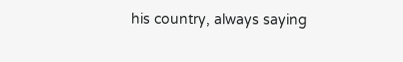his country, always saying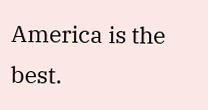America is the best.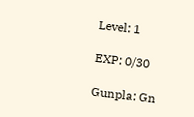Level: 1

EXP: 0/30

Gunpla: Gn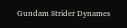Gundam Strider Dynames